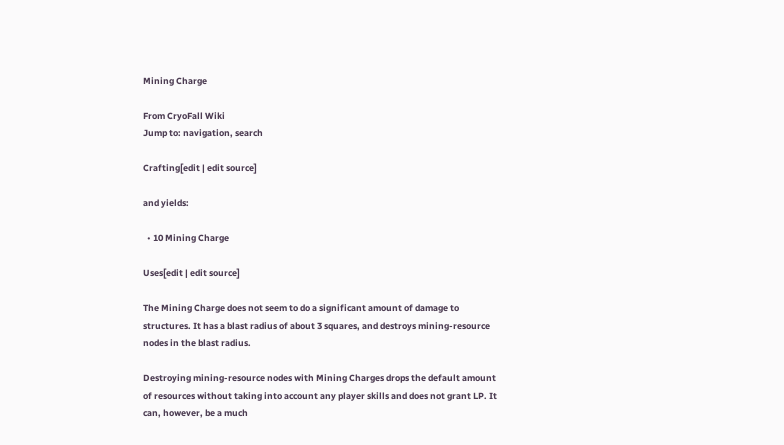Mining Charge

From CryoFall Wiki
Jump to: navigation, search

Crafting[edit | edit source]

and yields:

  • 10 Mining Charge

Uses[edit | edit source]

The Mining Charge does not seem to do a significant amount of damage to structures. It has a blast radius of about 3 squares, and destroys mining-resource nodes in the blast radius.

Destroying mining-resource nodes with Mining Charges drops the default amount of resources without taking into account any player skills and does not grant LP. It can, however, be a much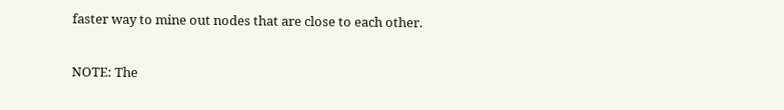faster way to mine out nodes that are close to each other.

NOTE: The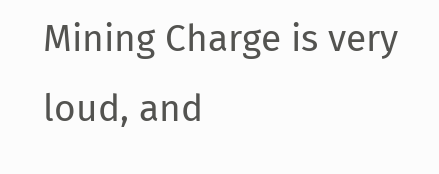Mining Charge is very loud, and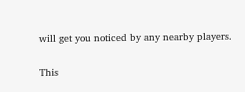will get you noticed by any nearby players.

This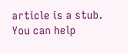article is a stub. You can help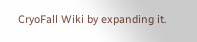CryoFall Wiki by expanding it.